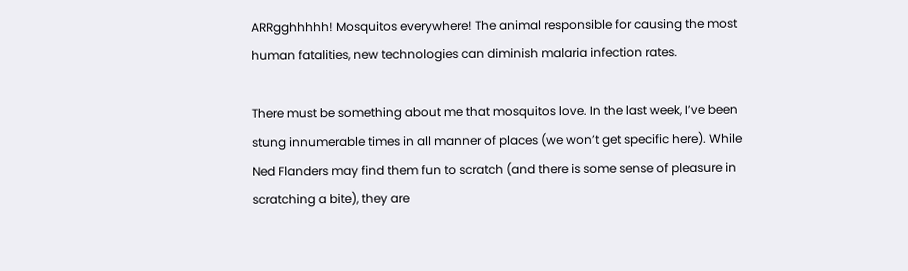ARRgghhhhh! Mosquitos everywhere! The animal responsible for causing the most human fatalities, new technologies can diminish malaria infection rates.

There must be something about me that mosquitos love. In the last week, I’ve been stung innumerable times in all manner of places (we won’t get specific here). While Ned Flanders may find them fun to scratch (and there is some sense of pleasure in scratching a bite), they are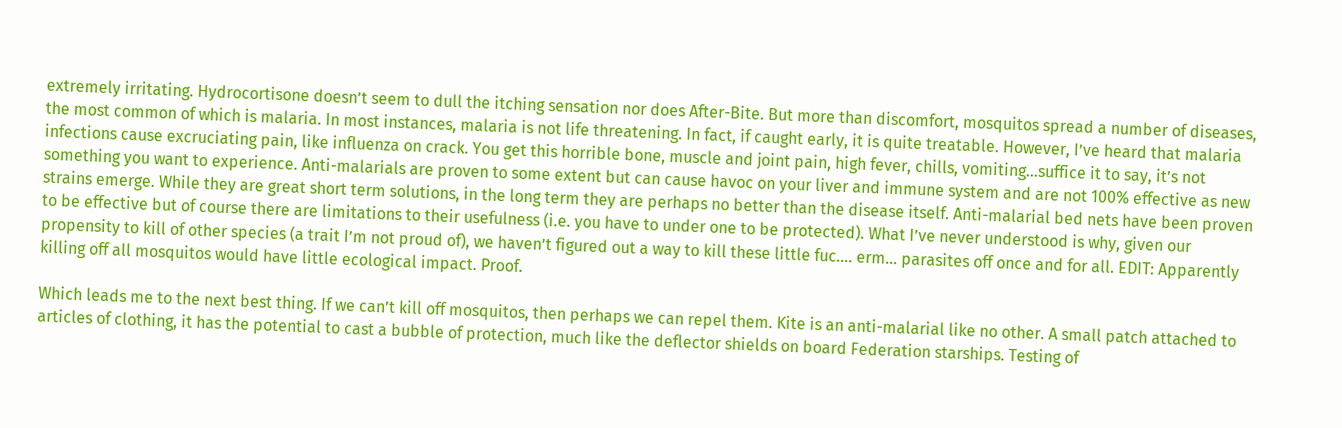extremely irritating. Hydrocortisone doesn’t seem to dull the itching sensation nor does After-Bite. But more than discomfort, mosquitos spread a number of diseases, the most common of which is malaria. In most instances, malaria is not life threatening. In fact, if caught early, it is quite treatable. However, I’ve heard that malaria infections cause excruciating pain, like influenza on crack. You get this horrible bone, muscle and joint pain, high fever, chills, vomiting…suffice it to say, it’s not something you want to experience. Anti-malarials are proven to some extent but can cause havoc on your liver and immune system and are not 100% effective as new strains emerge. While they are great short term solutions, in the long term they are perhaps no better than the disease itself. Anti-malarial bed nets have been proven to be effective but of course there are limitations to their usefulness (i.e. you have to under one to be protected). What I’ve never understood is why, given our propensity to kill of other species (a trait I’m not proud of), we haven’t figured out a way to kill these little fuc…. erm… parasites off once and for all. EDIT: Apparently killing off all mosquitos would have little ecological impact. Proof.

Which leads me to the next best thing. If we can’t kill off mosquitos, then perhaps we can repel them. Kite is an anti-malarial like no other. A small patch attached to articles of clothing, it has the potential to cast a bubble of protection, much like the deflector shields on board Federation starships. Testing of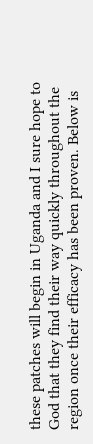these patches will begin in Uganda and I sure hope to God that they find their way quickly throughout the region once their efficacy has been proven. Below is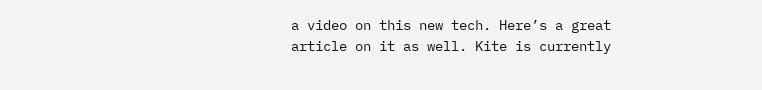a video on this new tech. Here’s a great article on it as well. Kite is currently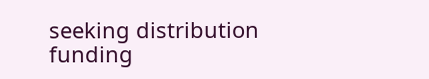seeking distribution funding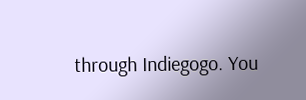through Indiegogo. You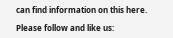can find information on this here.

Please follow and like us: